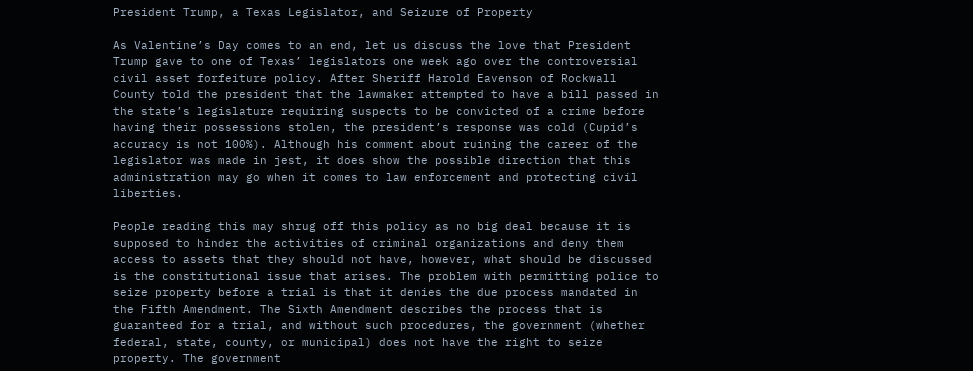President Trump, a Texas Legislator, and Seizure of Property

As Valentine’s Day comes to an end, let us discuss the love that President Trump gave to one of Texas’ legislators one week ago over the controversial civil asset forfeiture policy. After Sheriff Harold Eavenson of Rockwall County told the president that the lawmaker attempted to have a bill passed in the state’s legislature requiring suspects to be convicted of a crime before having their possessions stolen, the president’s response was cold (Cupid’s accuracy is not 100%). Although his comment about ruining the career of the legislator was made in jest, it does show the possible direction that this administration may go when it comes to law enforcement and protecting civil liberties.

People reading this may shrug off this policy as no big deal because it is supposed to hinder the activities of criminal organizations and deny them access to assets that they should not have, however, what should be discussed is the constitutional issue that arises. The problem with permitting police to seize property before a trial is that it denies the due process mandated in the Fifth Amendment. The Sixth Amendment describes the process that is guaranteed for a trial, and without such procedures, the government (whether federal, state, county, or municipal) does not have the right to seize property. The government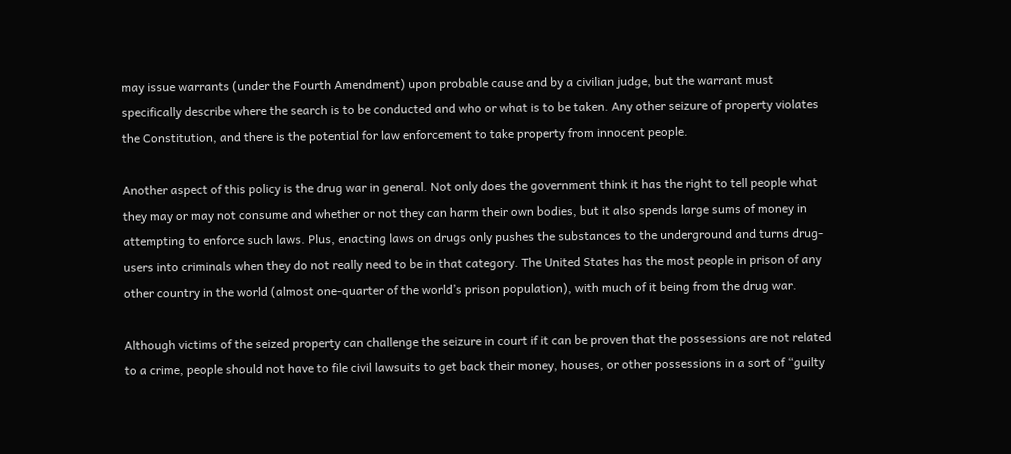may issue warrants (under the Fourth Amendment) upon probable cause and by a civilian judge, but the warrant must specifically describe where the search is to be conducted and who or what is to be taken. Any other seizure of property violates the Constitution, and there is the potential for law enforcement to take property from innocent people.

Another aspect of this policy is the drug war in general. Not only does the government think it has the right to tell people what they may or may not consume and whether or not they can harm their own bodies, but it also spends large sums of money in attempting to enforce such laws. Plus, enacting laws on drugs only pushes the substances to the underground and turns drug-users into criminals when they do not really need to be in that category. The United States has the most people in prison of any other country in the world (almost one-quarter of the world’s prison population), with much of it being from the drug war.

Although victims of the seized property can challenge the seizure in court if it can be proven that the possessions are not related to a crime, people should not have to file civil lawsuits to get back their money, houses, or other possessions in a sort of “guilty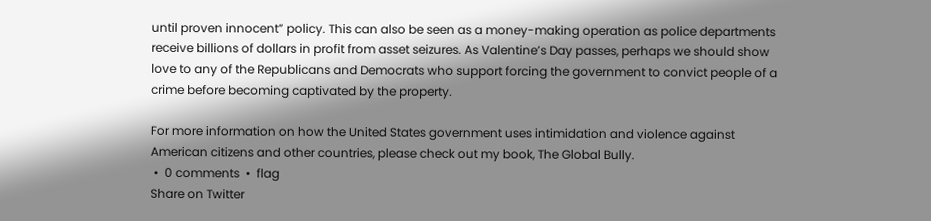until proven innocent” policy. This can also be seen as a money-making operation as police departments receive billions of dollars in profit from asset seizures. As Valentine’s Day passes, perhaps we should show love to any of the Republicans and Democrats who support forcing the government to convict people of a crime before becoming captivated by the property.

For more information on how the United States government uses intimidation and violence against American citizens and other countries, please check out my book, The Global Bully.
 •  0 comments  •  flag
Share on Twitter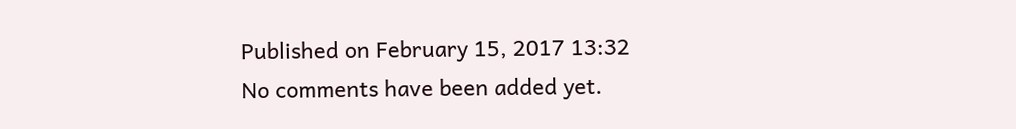Published on February 15, 2017 13:32
No comments have been added yet.